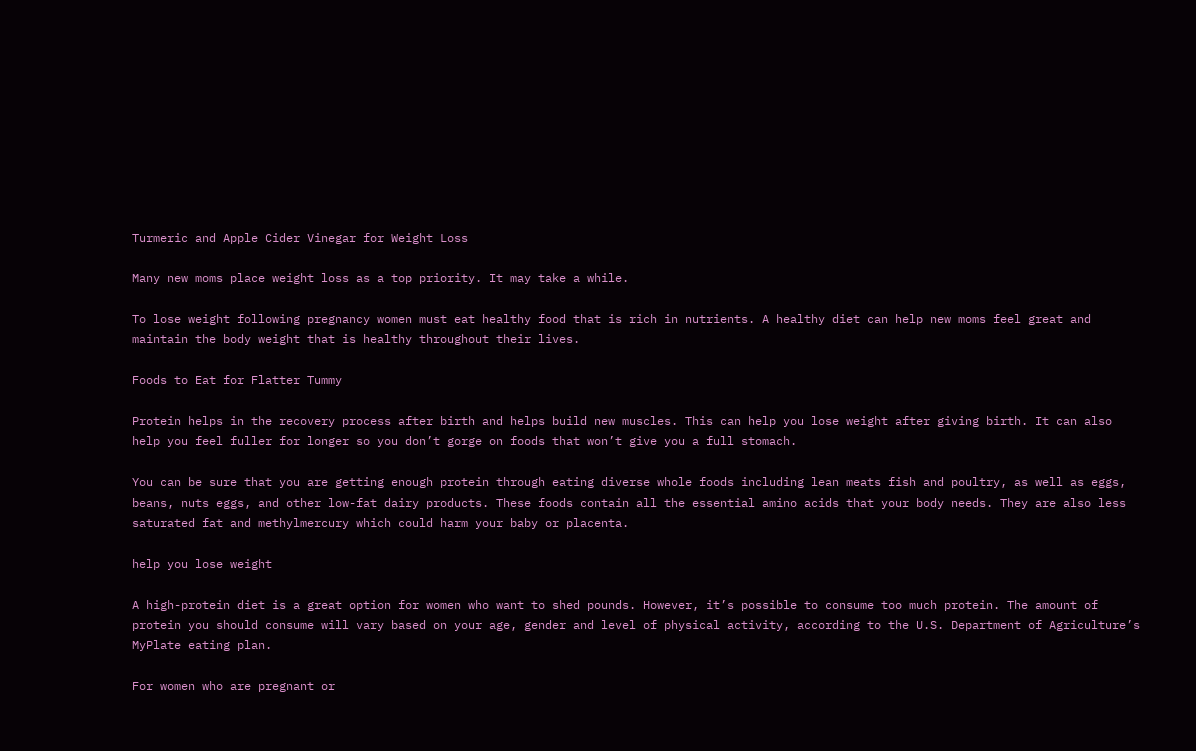Turmeric and Apple Cider Vinegar for Weight Loss

Many new moms place weight loss as a top priority. It may take a while.

To lose weight following pregnancy women must eat healthy food that is rich in nutrients. A healthy diet can help new moms feel great and maintain the body weight that is healthy throughout their lives.

Foods to Eat for Flatter Tummy

Protein helps in the recovery process after birth and helps build new muscles. This can help you lose weight after giving birth. It can also help you feel fuller for longer so you don’t gorge on foods that won’t give you a full stomach.

You can be sure that you are getting enough protein through eating diverse whole foods including lean meats fish and poultry, as well as eggs, beans, nuts eggs, and other low-fat dairy products. These foods contain all the essential amino acids that your body needs. They are also less saturated fat and methylmercury which could harm your baby or placenta.

help you lose weight

A high-protein diet is a great option for women who want to shed pounds. However, it’s possible to consume too much protein. The amount of protein you should consume will vary based on your age, gender and level of physical activity, according to the U.S. Department of Agriculture’s MyPlate eating plan.

For women who are pregnant or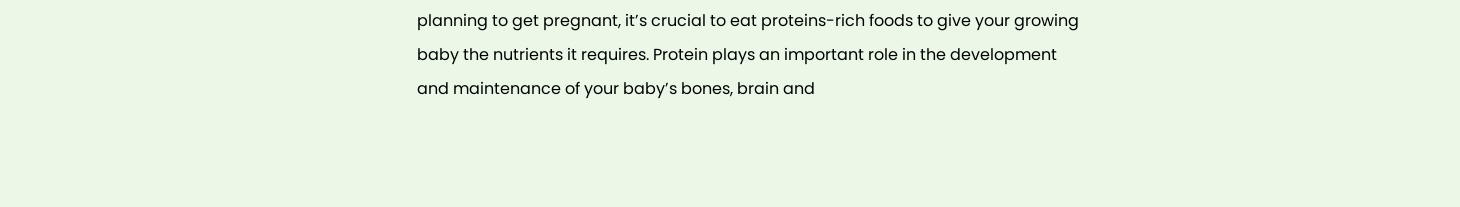planning to get pregnant, it’s crucial to eat proteins-rich foods to give your growing baby the nutrients it requires. Protein plays an important role in the development and maintenance of your baby’s bones, brain and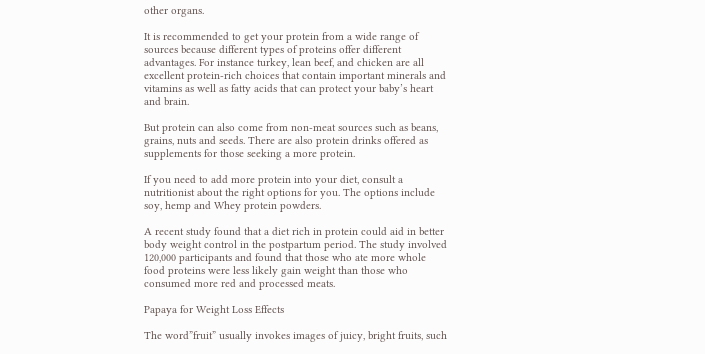other organs.

It is recommended to get your protein from a wide range of sources because different types of proteins offer different advantages. For instance turkey, lean beef, and chicken are all excellent protein-rich choices that contain important minerals and vitamins as well as fatty acids that can protect your baby’s heart and brain.

But protein can also come from non-meat sources such as beans, grains, nuts and seeds. There are also protein drinks offered as supplements for those seeking a more protein.

If you need to add more protein into your diet, consult a nutritionist about the right options for you. The options include soy, hemp and Whey protein powders.

A recent study found that a diet rich in protein could aid in better body weight control in the postpartum period. The study involved 120,000 participants and found that those who ate more whole food proteins were less likely gain weight than those who consumed more red and processed meats.

Papaya for Weight Loss Effects

The word”fruit” usually invokes images of juicy, bright fruits, such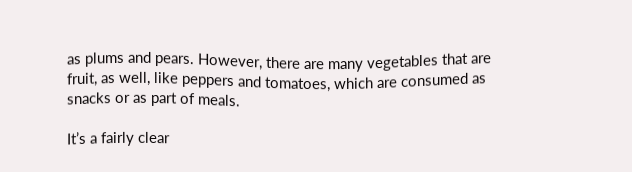as plums and pears. However, there are many vegetables that are fruit, as well, like peppers and tomatoes, which are consumed as snacks or as part of meals.

It’s a fairly clear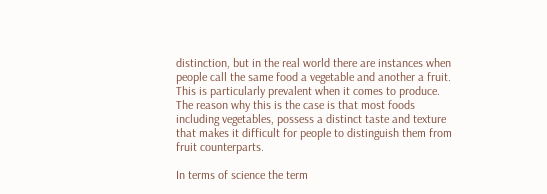distinction, but in the real world there are instances when people call the same food a vegetable and another a fruit. This is particularly prevalent when it comes to produce. The reason why this is the case is that most foods including vegetables, possess a distinct taste and texture that makes it difficult for people to distinguish them from fruit counterparts.

In terms of science the term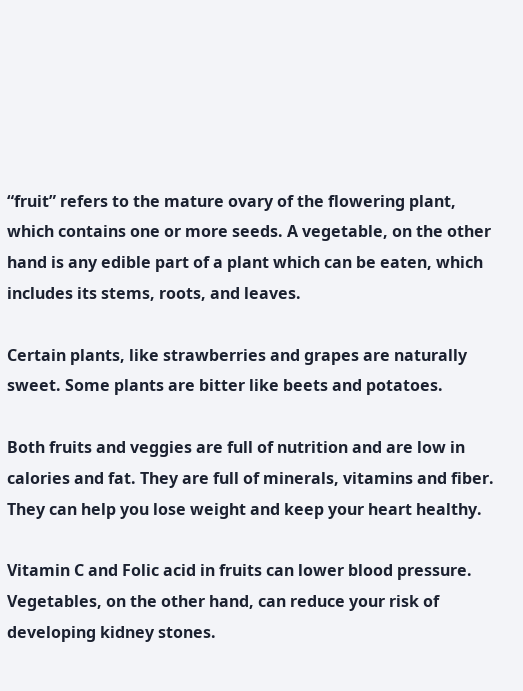“fruit” refers to the mature ovary of the flowering plant, which contains one or more seeds. A vegetable, on the other hand is any edible part of a plant which can be eaten, which includes its stems, roots, and leaves.

Certain plants, like strawberries and grapes are naturally sweet. Some plants are bitter like beets and potatoes.

Both fruits and veggies are full of nutrition and are low in calories and fat. They are full of minerals, vitamins and fiber. They can help you lose weight and keep your heart healthy.

Vitamin C and Folic acid in fruits can lower blood pressure. Vegetables, on the other hand, can reduce your risk of developing kidney stones.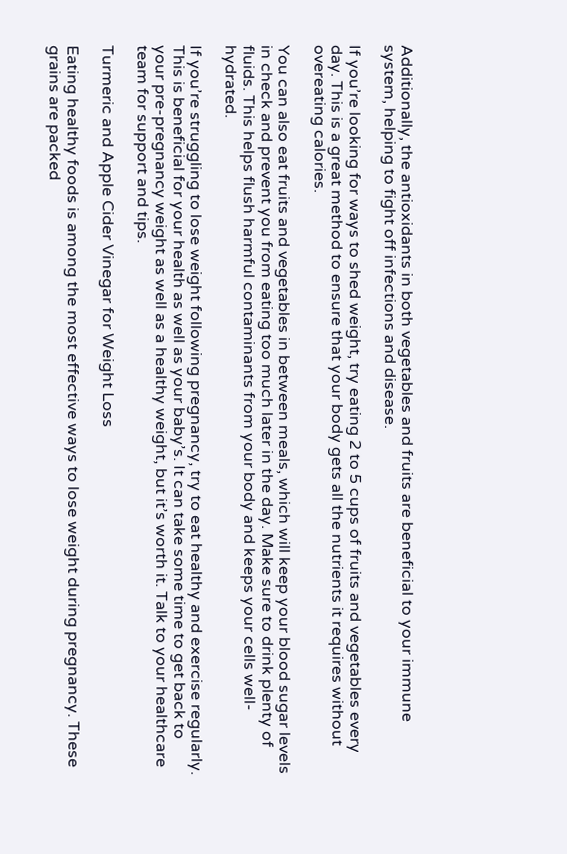Additionally, the antioxidants in both vegetables and fruits are beneficial to your immune system, helping to fight off infections and disease.

If you’re looking for ways to shed weight, try eating 2 to 5 cups of fruits and vegetables every day. This is a great method to ensure that your body gets all the nutrients it requires without overeating calories.

You can also eat fruits and vegetables in between meals, which will keep your blood sugar levels in check and prevent you from eating too much later in the day. Make sure to drink plenty of fluids. This helps flush harmful contaminants from your body and keeps your cells well-hydrated.

If you’re struggling to lose weight following pregnancy, try to eat healthy and exercise regularly. This is beneficial for your health as well as your baby’s. It can take some time to get back to your pre-pregnancy weight as well as a healthy weight, but it’s worth it. Talk to your healthcare team for support and tips.

Turmeric and Apple Cider Vinegar for Weight Loss

Eating healthy foods is among the most effective ways to lose weight during pregnancy. These grains are packed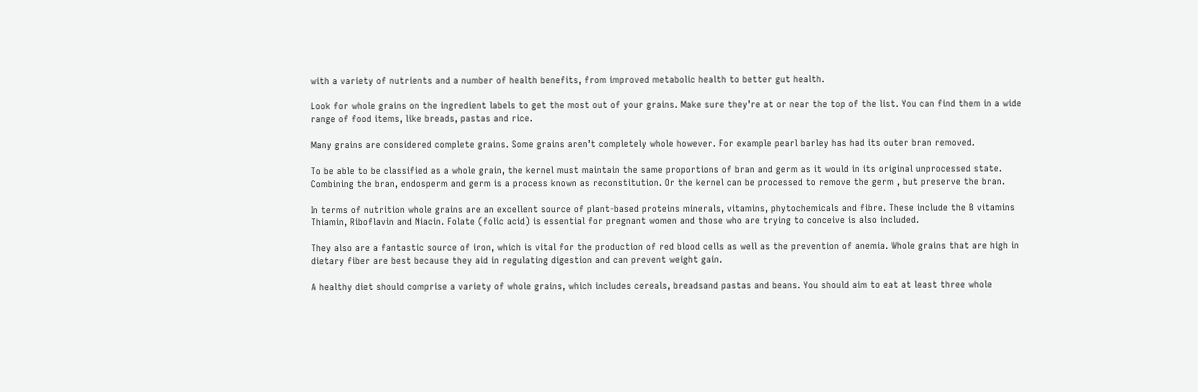with a variety of nutrients and a number of health benefits, from improved metabolic health to better gut health.

Look for whole grains on the ingredient labels to get the most out of your grains. Make sure they’re at or near the top of the list. You can find them in a wide range of food items, like breads, pastas and rice.

Many grains are considered complete grains. Some grains aren’t completely whole however. For example pearl barley has had its outer bran removed.

To be able to be classified as a whole grain, the kernel must maintain the same proportions of bran and germ as it would in its original unprocessed state. Combining the bran, endosperm and germ is a process known as reconstitution. Or the kernel can be processed to remove the germ , but preserve the bran.

In terms of nutrition whole grains are an excellent source of plant-based proteins minerals, vitamins, phytochemicals and fibre. These include the B vitamins Thiamin, Riboflavin and Niacin. Folate (folic acid) is essential for pregnant women and those who are trying to conceive is also included.

They also are a fantastic source of iron, which is vital for the production of red blood cells as well as the prevention of anemia. Whole grains that are high in dietary fiber are best because they aid in regulating digestion and can prevent weight gain.

A healthy diet should comprise a variety of whole grains, which includes cereals, breadsand pastas and beans. You should aim to eat at least three whole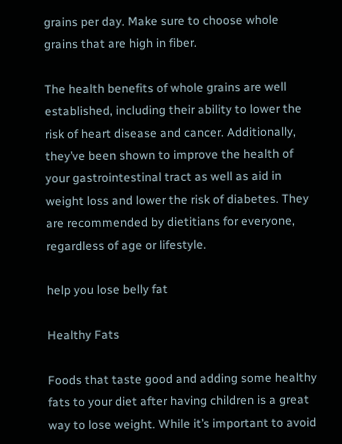grains per day. Make sure to choose whole grains that are high in fiber.

The health benefits of whole grains are well established, including their ability to lower the risk of heart disease and cancer. Additionally, they’ve been shown to improve the health of your gastrointestinal tract as well as aid in weight loss and lower the risk of diabetes. They are recommended by dietitians for everyone, regardless of age or lifestyle.

help you lose belly fat

Healthy Fats

Foods that taste good and adding some healthy fats to your diet after having children is a great way to lose weight. While it’s important to avoid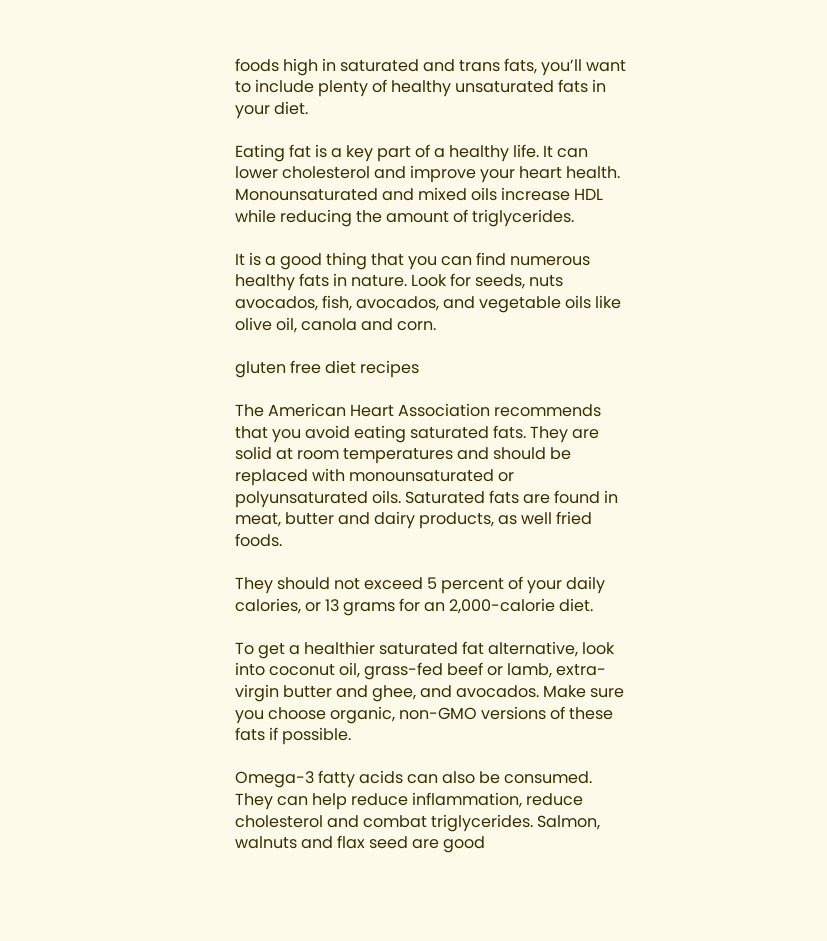foods high in saturated and trans fats, you’ll want to include plenty of healthy unsaturated fats in your diet.

Eating fat is a key part of a healthy life. It can lower cholesterol and improve your heart health. Monounsaturated and mixed oils increase HDL while reducing the amount of triglycerides.

It is a good thing that you can find numerous healthy fats in nature. Look for seeds, nuts avocados, fish, avocados, and vegetable oils like olive oil, canola and corn.

gluten free diet recipes

The American Heart Association recommends that you avoid eating saturated fats. They are solid at room temperatures and should be replaced with monounsaturated or polyunsaturated oils. Saturated fats are found in meat, butter and dairy products, as well fried foods.

They should not exceed 5 percent of your daily calories, or 13 grams for an 2,000-calorie diet.

To get a healthier saturated fat alternative, look into coconut oil, grass-fed beef or lamb, extra-virgin butter and ghee, and avocados. Make sure you choose organic, non-GMO versions of these fats if possible.

Omega-3 fatty acids can also be consumed. They can help reduce inflammation, reduce cholesterol and combat triglycerides. Salmon, walnuts and flax seed are good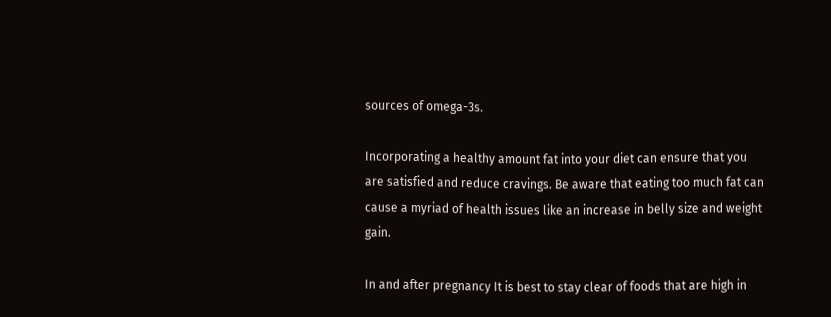sources of omega-3s.

Incorporating a healthy amount fat into your diet can ensure that you are satisfied and reduce cravings. Be aware that eating too much fat can cause a myriad of health issues like an increase in belly size and weight gain.

In and after pregnancy It is best to stay clear of foods that are high in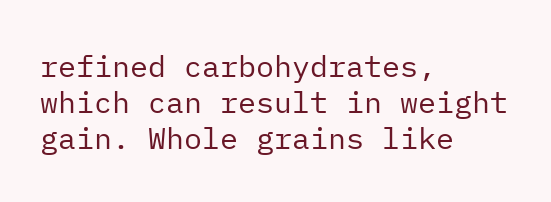refined carbohydrates, which can result in weight gain. Whole grains like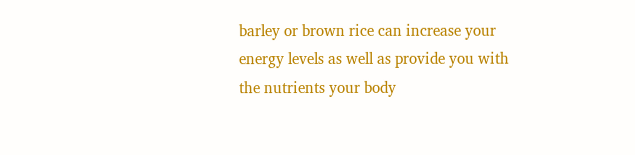barley or brown rice can increase your energy levels as well as provide you with the nutrients your body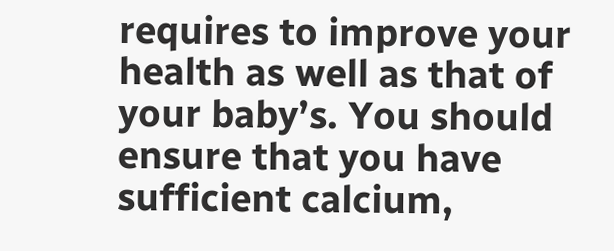requires to improve your health as well as that of your baby’s. You should ensure that you have sufficient calcium,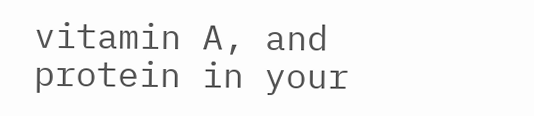vitamin A, and protein in your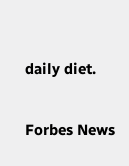daily diet.

Forbes News